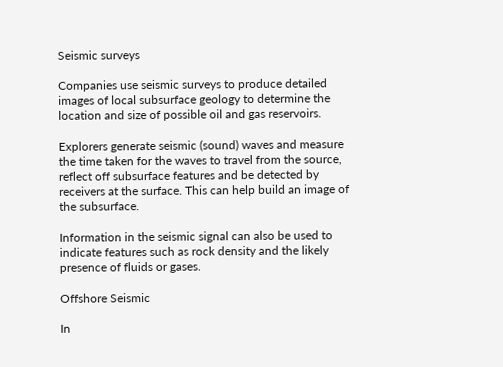Seismic surveys

Companies use seismic surveys to produce detailed images of local subsurface geology to determine the location and size of possible oil and gas reservoirs.

Explorers generate seismic (sound) waves and measure the time taken for the waves to travel from the source, reflect off subsurface features and be detected by receivers at the surface. This can help build an image of the subsurface.

Information in the seismic signal can also be used to indicate features such as rock density and the likely presence of fluids or gases.

Offshore Seismic

In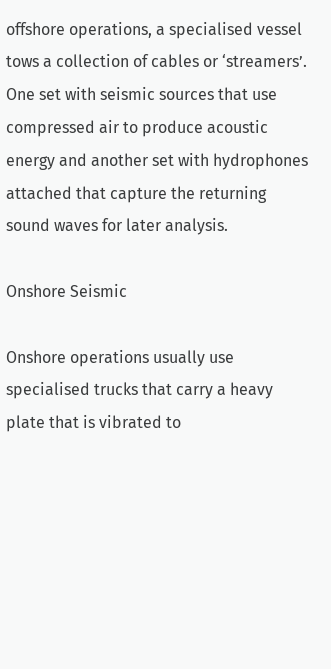offshore operations, a specialised vessel tows a collection of cables or ‘streamers’. One set with seismic sources that use compressed air to produce acoustic energy and another set with hydrophones attached that capture the returning sound waves for later analysis.

Onshore Seismic

Onshore operations usually use specialised trucks that carry a heavy plate that is vibrated to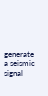generate a seismic signal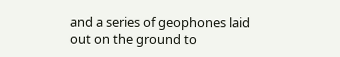and a series of geophones laid out on the ground to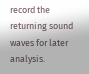record the returning sound waves for later analysis.